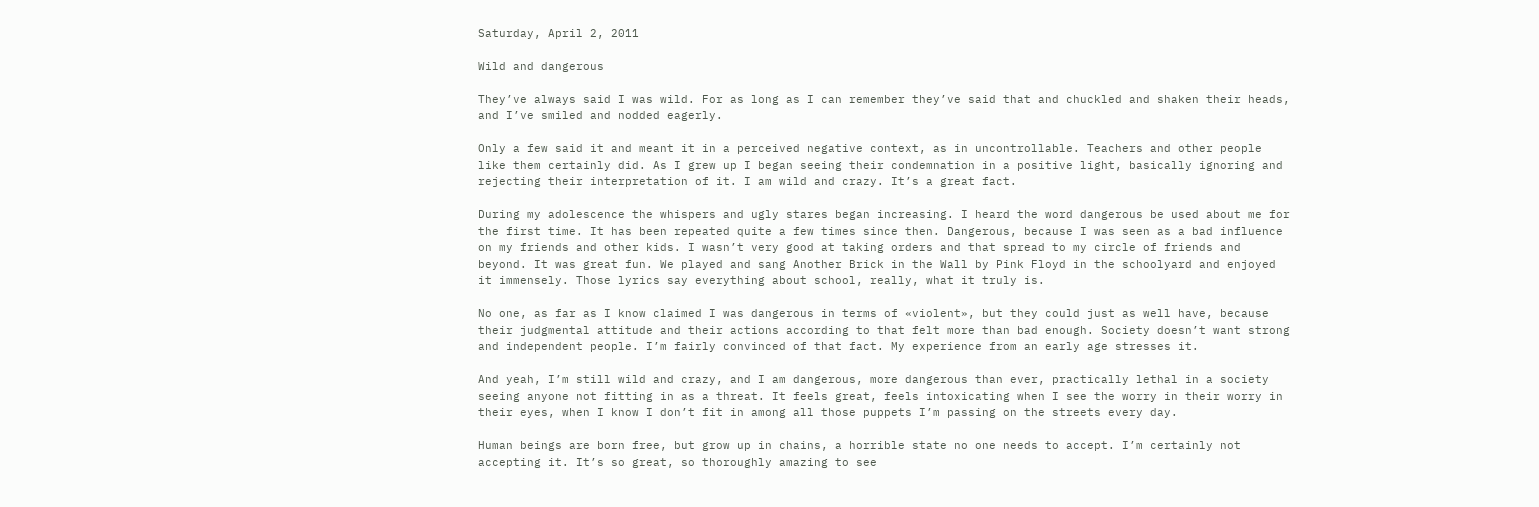Saturday, April 2, 2011

Wild and dangerous

They’ve always said I was wild. For as long as I can remember they’ve said that and chuckled and shaken their heads, and I’ve smiled and nodded eagerly.

Only a few said it and meant it in a perceived negative context, as in uncontrollable. Teachers and other people like them certainly did. As I grew up I began seeing their condemnation in a positive light, basically ignoring and rejecting their interpretation of it. I am wild and crazy. It’s a great fact.

During my adolescence the whispers and ugly stares began increasing. I heard the word dangerous be used about me for the first time. It has been repeated quite a few times since then. Dangerous, because I was seen as a bad influence on my friends and other kids. I wasn’t very good at taking orders and that spread to my circle of friends and beyond. It was great fun. We played and sang Another Brick in the Wall by Pink Floyd in the schoolyard and enjoyed it immensely. Those lyrics say everything about school, really, what it truly is.

No one, as far as I know claimed I was dangerous in terms of «violent», but they could just as well have, because their judgmental attitude and their actions according to that felt more than bad enough. Society doesn’t want strong and independent people. I’m fairly convinced of that fact. My experience from an early age stresses it.

And yeah, I’m still wild and crazy, and I am dangerous, more dangerous than ever, practically lethal in a society seeing anyone not fitting in as a threat. It feels great, feels intoxicating when I see the worry in their worry in their eyes, when I know I don’t fit in among all those puppets I’m passing on the streets every day.

Human beings are born free, but grow up in chains, a horrible state no one needs to accept. I’m certainly not accepting it. It’s so great, so thoroughly amazing to see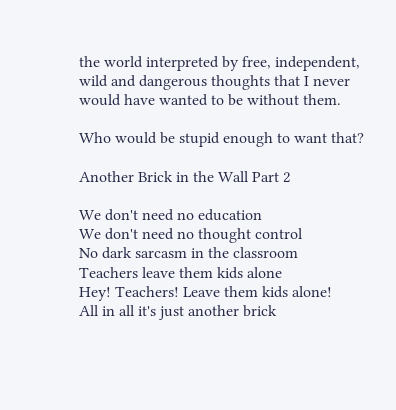the world interpreted by free, independent, wild and dangerous thoughts that I never would have wanted to be without them.

Who would be stupid enough to want that?

Another Brick in the Wall Part 2

We don't need no education
We don't need no thought control
No dark sarcasm in the classroom
Teachers leave them kids alone
Hey! Teachers! Leave them kids alone!
All in all it's just another brick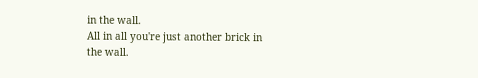in the wall.
All in all you're just another brick in the wall.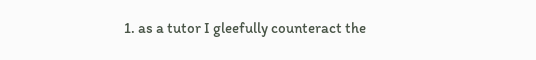1. as a tutor I gleefully counteract the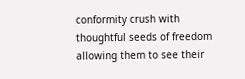conformity crush with thoughtful seeds of freedom allowing them to see their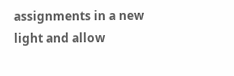assignments in a new light and allow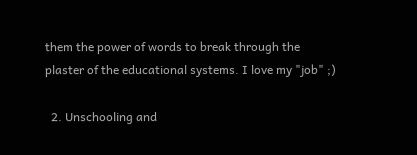them the power of words to break through the plaster of the educational systems. I love my "job" ;)

  2. Unschooling and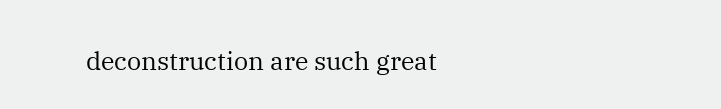deconstruction are such great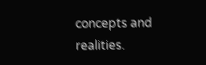concepts and realities.